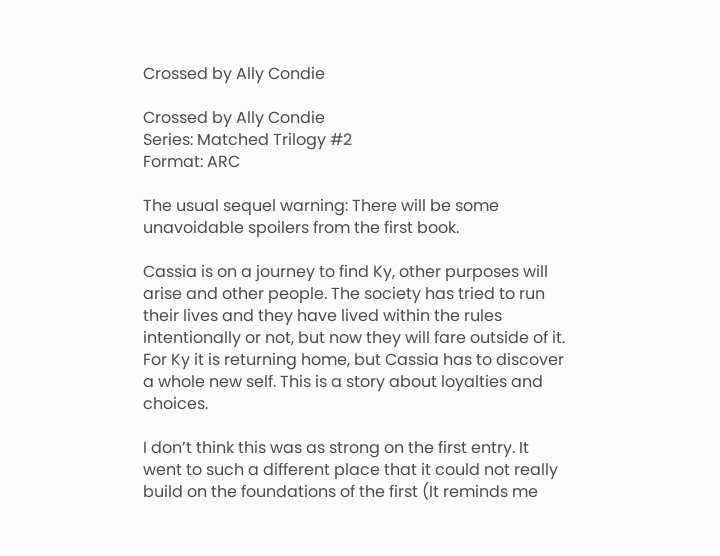Crossed by Ally Condie

Crossed by Ally Condie
Series: Matched Trilogy #2
Format: ARC

The usual sequel warning: There will be some unavoidable spoilers from the first book.

Cassia is on a journey to find Ky, other purposes will arise and other people. The society has tried to run their lives and they have lived within the rules intentionally or not, but now they will fare outside of it. For Ky it is returning home, but Cassia has to discover a whole new self. This is a story about loyalties and choices.

I don’t think this was as strong on the first entry. It went to such a different place that it could not really build on the foundations of the first (It reminds me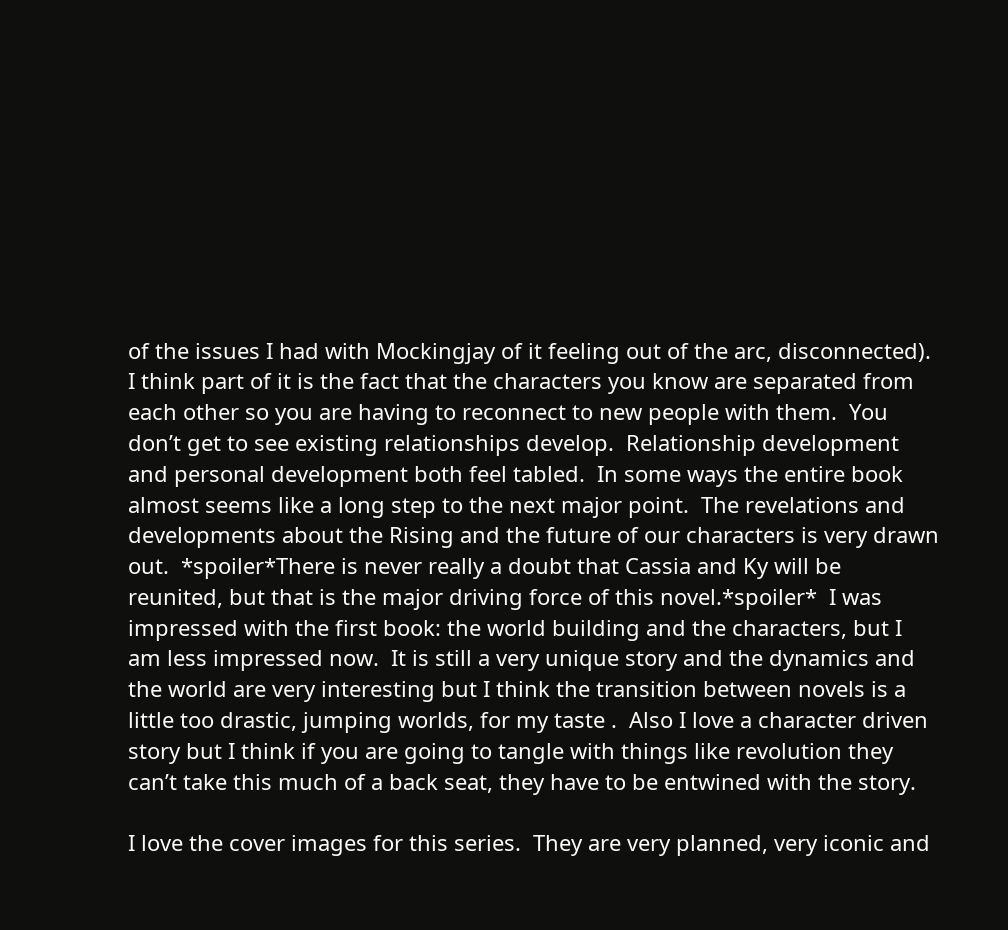of the issues I had with Mockingjay of it feeling out of the arc, disconnected).  I think part of it is the fact that the characters you know are separated from each other so you are having to reconnect to new people with them.  You don’t get to see existing relationships develop.  Relationship development and personal development both feel tabled.  In some ways the entire book almost seems like a long step to the next major point.  The revelations and developments about the Rising and the future of our characters is very drawn out.  *spoiler*There is never really a doubt that Cassia and Ky will be reunited, but that is the major driving force of this novel.*spoiler*  I was impressed with the first book: the world building and the characters, but I am less impressed now.  It is still a very unique story and the dynamics and the world are very interesting but I think the transition between novels is a little too drastic, jumping worlds, for my taste .  Also I love a character driven story but I think if you are going to tangle with things like revolution they can’t take this much of a back seat, they have to be entwined with the story.

I love the cover images for this series.  They are very planned, very iconic and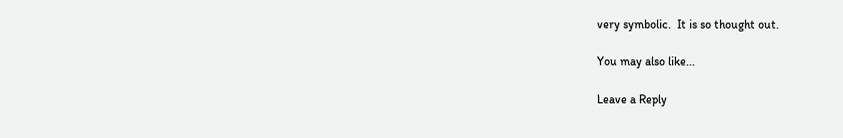very symbolic.  It is so thought out.

You may also like...

Leave a Reply